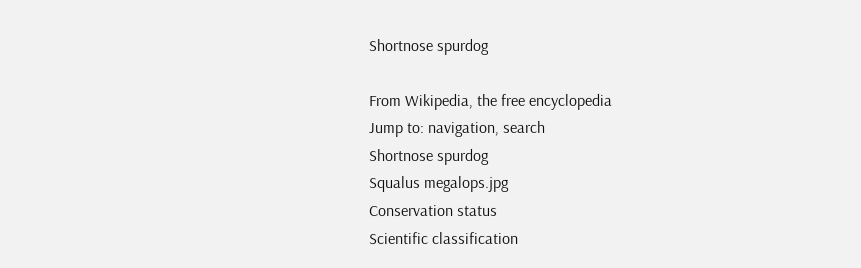Shortnose spurdog

From Wikipedia, the free encyclopedia
Jump to: navigation, search
Shortnose spurdog
Squalus megalops.jpg
Conservation status
Scientific classification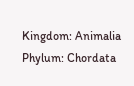Kingdom: Animalia
Phylum: Chordata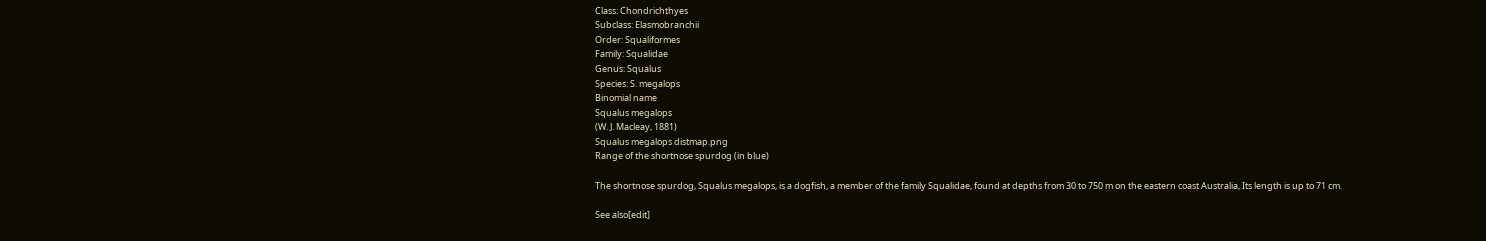Class: Chondrichthyes
Subclass: Elasmobranchii
Order: Squaliformes
Family: Squalidae
Genus: Squalus
Species: S. megalops
Binomial name
Squalus megalops
(W. J. Macleay, 1881)
Squalus megalops distmap.png
Range of the shortnose spurdog (in blue)

The shortnose spurdog, Squalus megalops, is a dogfish, a member of the family Squalidae, found at depths from 30 to 750 m on the eastern coast Australia, Its length is up to 71 cm.

See also[edit]